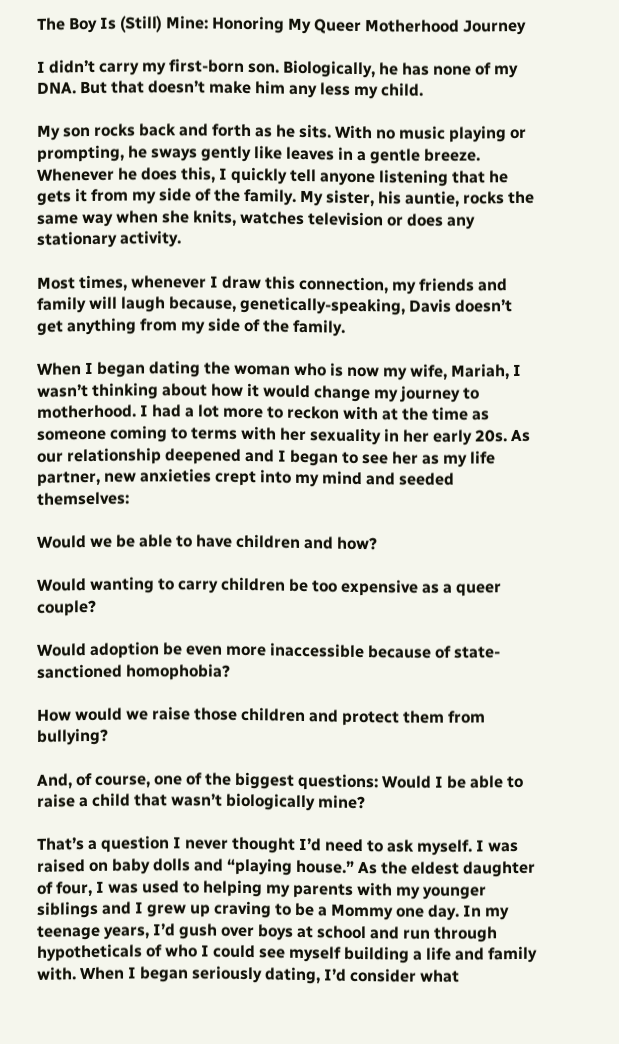The Boy Is (Still) Mine: Honoring My Queer Motherhood Journey

I didn’t carry my first-born son. Biologically, he has none of my DNA. But that doesn’t make him any less my child.

My son rocks back and forth as he sits. With no music playing or prompting, he sways gently like leaves in a gentle breeze. Whenever he does this, I quickly tell anyone listening that he gets it from my side of the family. My sister, his auntie, rocks the same way when she knits, watches television or does any stationary activity.

Most times, whenever I draw this connection, my friends and family will laugh because, genetically-speaking, Davis doesn’t get anything from my side of the family.

When I began dating the woman who is now my wife, Mariah, I wasn’t thinking about how it would change my journey to motherhood. I had a lot more to reckon with at the time as someone coming to terms with her sexuality in her early 20s. As our relationship deepened and I began to see her as my life partner, new anxieties crept into my mind and seeded themselves:

Would we be able to have children and how?

Would wanting to carry children be too expensive as a queer couple?

Would adoption be even more inaccessible because of state-sanctioned homophobia?

How would we raise those children and protect them from bullying?

And, of course, one of the biggest questions: Would I be able to raise a child that wasn’t biologically mine?

That’s a question I never thought I’d need to ask myself. I was raised on baby dolls and “playing house.” As the eldest daughter of four, I was used to helping my parents with my younger siblings and I grew up craving to be a Mommy one day. In my teenage years, I’d gush over boys at school and run through hypotheticals of who I could see myself building a life and family with. When I began seriously dating, I’d consider what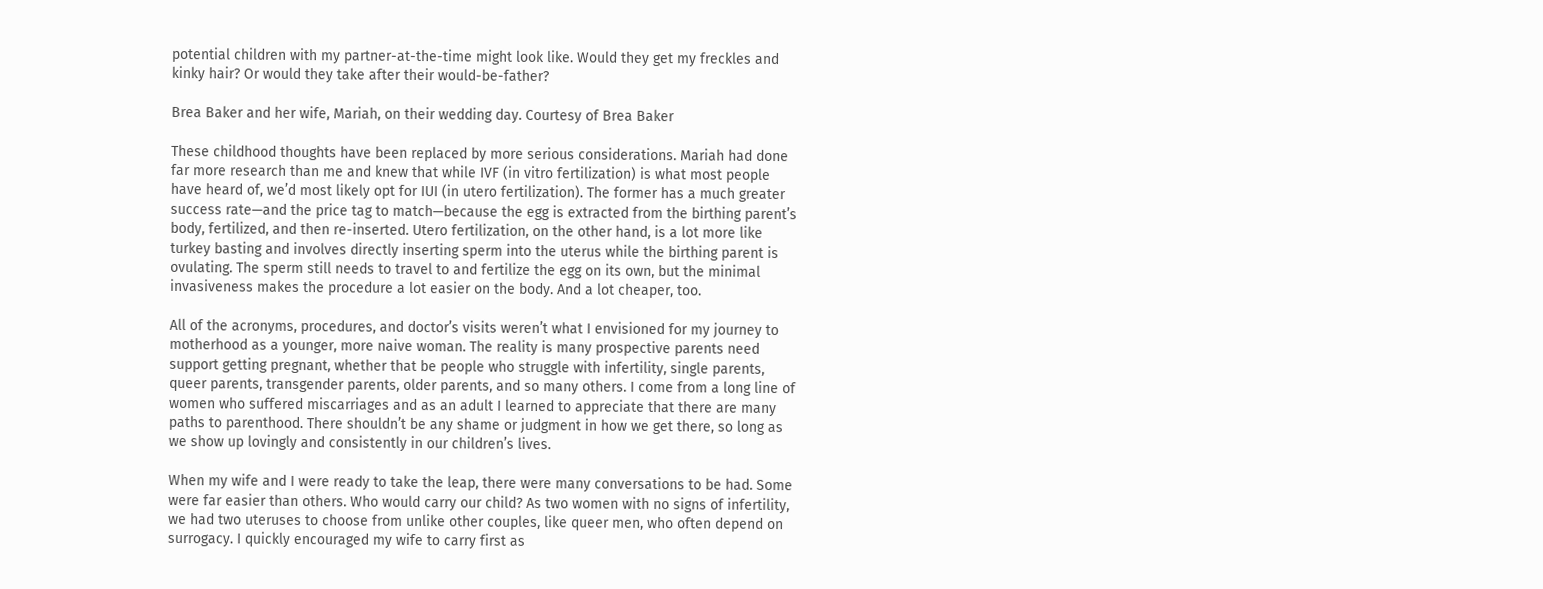potential children with my partner-at-the-time might look like. Would they get my freckles and kinky hair? Or would they take after their would-be-father?

Brea Baker and her wife, Mariah, on their wedding day. Courtesy of Brea Baker

These childhood thoughts have been replaced by more serious considerations. Mariah had done far more research than me and knew that while IVF (in vitro fertilization) is what most people have heard of, we’d most likely opt for IUI (in utero fertilization). The former has a much greater success rate—and the price tag to match—because the egg is extracted from the birthing parent’s body, fertilized, and then re-inserted. Utero fertilization, on the other hand, is a lot more like turkey basting and involves directly inserting sperm into the uterus while the birthing parent is ovulating. The sperm still needs to travel to and fertilize the egg on its own, but the minimal invasiveness makes the procedure a lot easier on the body. And a lot cheaper, too.

All of the acronyms, procedures, and doctor’s visits weren’t what I envisioned for my journey to motherhood as a younger, more naive woman. The reality is many prospective parents need support getting pregnant, whether that be people who struggle with infertility, single parents, queer parents, transgender parents, older parents, and so many others. I come from a long line of women who suffered miscarriages and as an adult I learned to appreciate that there are many paths to parenthood. There shouldn’t be any shame or judgment in how we get there, so long as we show up lovingly and consistently in our children’s lives.

When my wife and I were ready to take the leap, there were many conversations to be had. Some were far easier than others. Who would carry our child? As two women with no signs of infertility, we had two uteruses to choose from unlike other couples, like queer men, who often depend on surrogacy. I quickly encouraged my wife to carry first as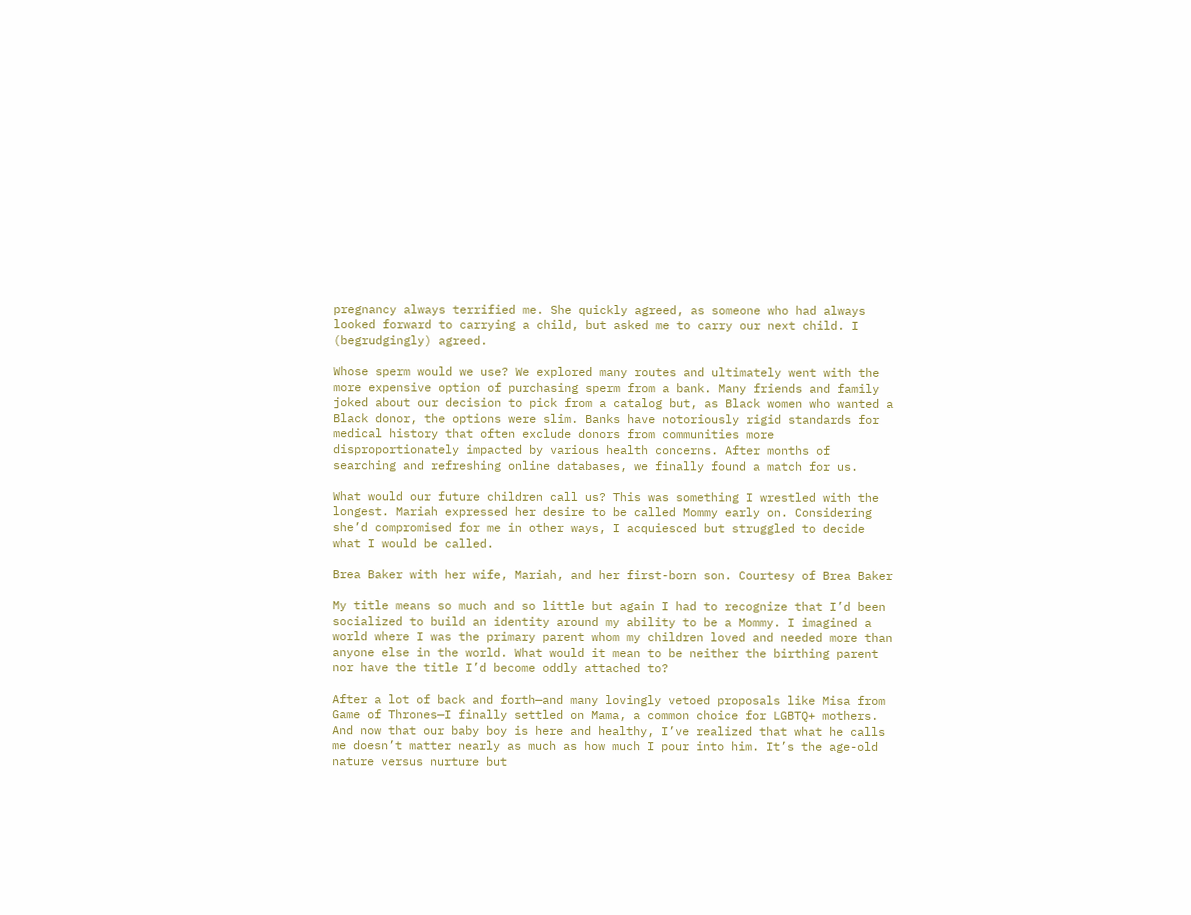pregnancy always terrified me. She quickly agreed, as someone who had always looked forward to carrying a child, but asked me to carry our next child. I (begrudgingly) agreed.

Whose sperm would we use? We explored many routes and ultimately went with the more expensive option of purchasing sperm from a bank. Many friends and family joked about our decision to pick from a catalog but, as Black women who wanted a Black donor, the options were slim. Banks have notoriously rigid standards for medical history that often exclude donors from communities more disproportionately impacted by various health concerns. After months of searching and refreshing online databases, we finally found a match for us.

What would our future children call us? This was something I wrestled with the longest. Mariah expressed her desire to be called Mommy early on. Considering she’d compromised for me in other ways, I acquiesced but struggled to decide what I would be called.

Brea Baker with her wife, Mariah, and her first-born son. Courtesy of Brea Baker

My title means so much and so little but again I had to recognize that I’d been socialized to build an identity around my ability to be a Mommy. I imagined a world where I was the primary parent whom my children loved and needed more than anyone else in the world. What would it mean to be neither the birthing parent nor have the title I’d become oddly attached to?

After a lot of back and forth—and many lovingly vetoed proposals like Misa from Game of Thrones—I finally settled on Mama, a common choice for LGBTQ+ mothers. And now that our baby boy is here and healthy, I’ve realized that what he calls me doesn’t matter nearly as much as how much I pour into him. It’s the age-old nature versus nurture but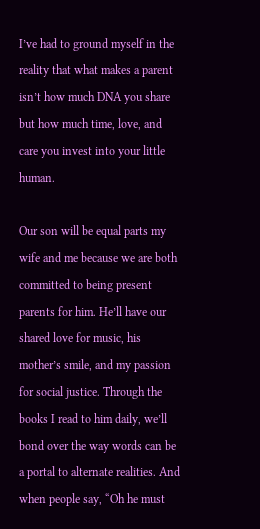I’ve had to ground myself in the reality that what makes a parent isn’t how much DNA you share but how much time, love, and care you invest into your little human.

Our son will be equal parts my wife and me because we are both committed to being present parents for him. He’ll have our shared love for music, his mother’s smile, and my passion for social justice. Through the books I read to him daily, we’ll bond over the way words can be a portal to alternate realities. And when people say, “Oh he must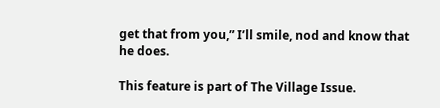get that from you,” I’ll smile, nod and know that he does.

This feature is part of The Village Issue.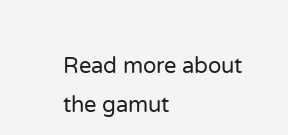Read more about the gamut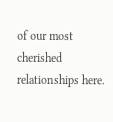of our most cherished relationships here.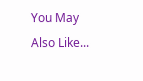You May Also Like...